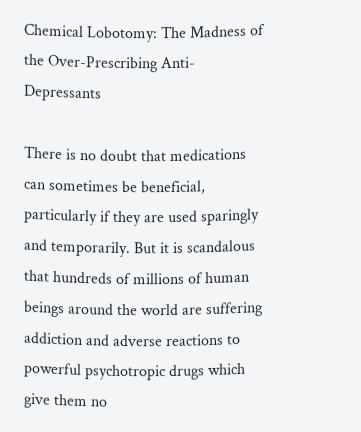Chemical Lobotomy: The Madness of the Over-Prescribing Anti-Depressants

There is no doubt that medications can sometimes be beneficial, particularly if they are used sparingly and temporarily. But it is scandalous that hundreds of millions of human beings around the world are suffering addiction and adverse reactions to powerful psychotropic drugs which give them no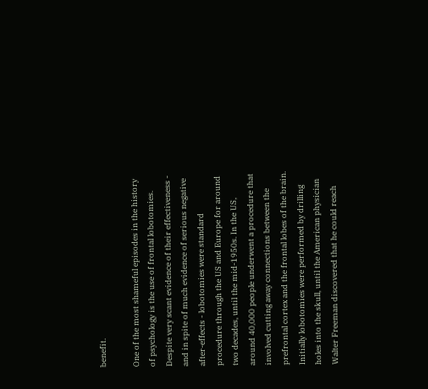benefit.

One of the most shameful episodes in the history of psychology is the use of frontal lobotomies. Despite very scant evidence of their effectiveness - and in spite of much evidence of serious negative after-effects - lobotomies were standard procedure through the US and Europe for around two decades, until the mid-1950s. In the US, around 40,000 people underwent a procedure that involved cutting away connections between the prefrontal cortex and the frontal lobes of the brain. Initially lobotomies were performed by drilling holes into the skull, until the American physician Walter Freeman discovered that he could reach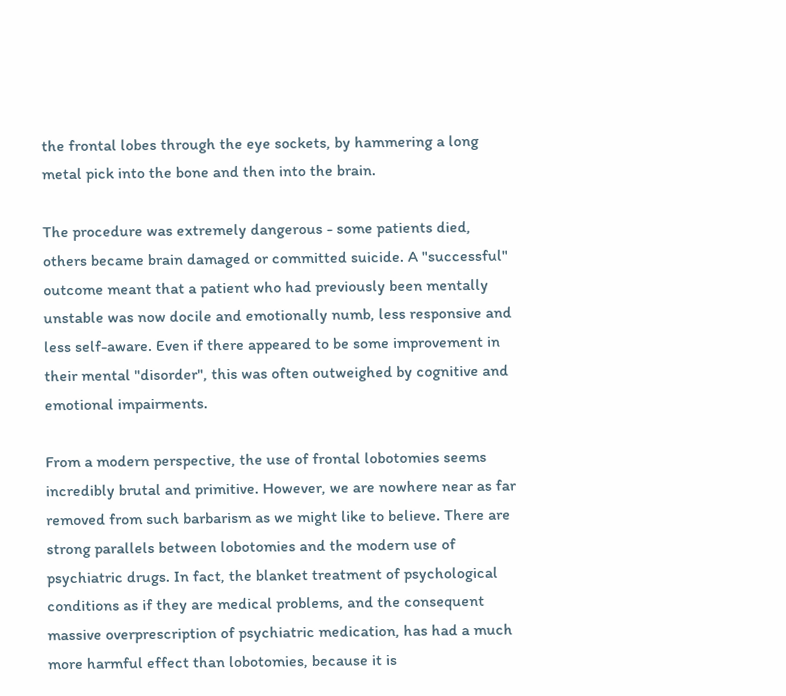the frontal lobes through the eye sockets, by hammering a long metal pick into the bone and then into the brain.

The procedure was extremely dangerous - some patients died, others became brain damaged or committed suicide. A "successful" outcome meant that a patient who had previously been mentally unstable was now docile and emotionally numb, less responsive and less self-aware. Even if there appeared to be some improvement in their mental "disorder", this was often outweighed by cognitive and emotional impairments.

From a modern perspective, the use of frontal lobotomies seems incredibly brutal and primitive. However, we are nowhere near as far removed from such barbarism as we might like to believe. There are strong parallels between lobotomies and the modern use of psychiatric drugs. In fact, the blanket treatment of psychological conditions as if they are medical problems, and the consequent massive overprescription of psychiatric medication, has had a much more harmful effect than lobotomies, because it is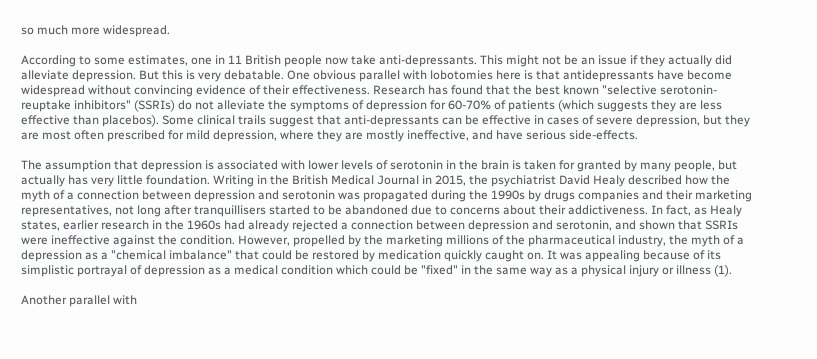so much more widespread.

According to some estimates, one in 11 British people now take anti-depressants. This might not be an issue if they actually did alleviate depression. But this is very debatable. One obvious parallel with lobotomies here is that antidepressants have become widespread without convincing evidence of their effectiveness. Research has found that the best known "selective serotonin-reuptake inhibitors" (SSRIs) do not alleviate the symptoms of depression for 60-70% of patients (which suggests they are less effective than placebos). Some clinical trails suggest that anti-depressants can be effective in cases of severe depression, but they are most often prescribed for mild depression, where they are mostly ineffective, and have serious side-effects.

The assumption that depression is associated with lower levels of serotonin in the brain is taken for granted by many people, but actually has very little foundation. Writing in the British Medical Journal in 2015, the psychiatrist David Healy described how the myth of a connection between depression and serotonin was propagated during the 1990s by drugs companies and their marketing representatives, not long after tranquillisers started to be abandoned due to concerns about their addictiveness. In fact, as Healy states, earlier research in the 1960s had already rejected a connection between depression and serotonin, and shown that SSRIs were ineffective against the condition. However, propelled by the marketing millions of the pharmaceutical industry, the myth of a depression as a "chemical imbalance" that could be restored by medication quickly caught on. It was appealing because of its simplistic portrayal of depression as a medical condition which could be "fixed" in the same way as a physical injury or illness (1).

Another parallel with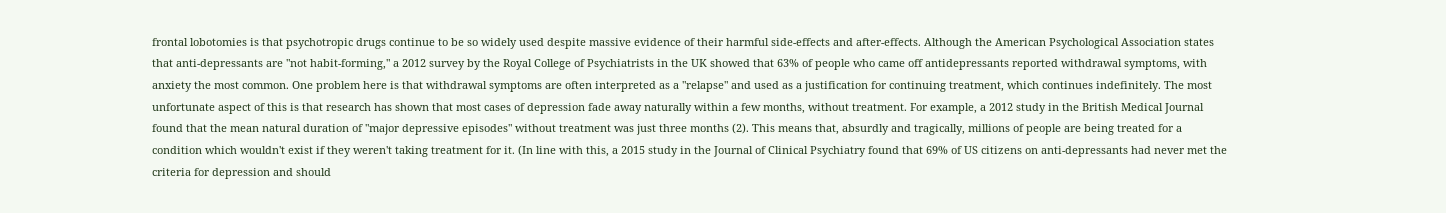frontal lobotomies is that psychotropic drugs continue to be so widely used despite massive evidence of their harmful side-effects and after-effects. Although the American Psychological Association states that anti-depressants are "not habit-forming," a 2012 survey by the Royal College of Psychiatrists in the UK showed that 63% of people who came off antidepressants reported withdrawal symptoms, with anxiety the most common. One problem here is that withdrawal symptoms are often interpreted as a "relapse" and used as a justification for continuing treatment, which continues indefinitely. The most unfortunate aspect of this is that research has shown that most cases of depression fade away naturally within a few months, without treatment. For example, a 2012 study in the British Medical Journal found that the mean natural duration of "major depressive episodes" without treatment was just three months (2). This means that, absurdly and tragically, millions of people are being treated for a condition which wouldn't exist if they weren't taking treatment for it. (In line with this, a 2015 study in the Journal of Clinical Psychiatry found that 69% of US citizens on anti-depressants had never met the criteria for depression and should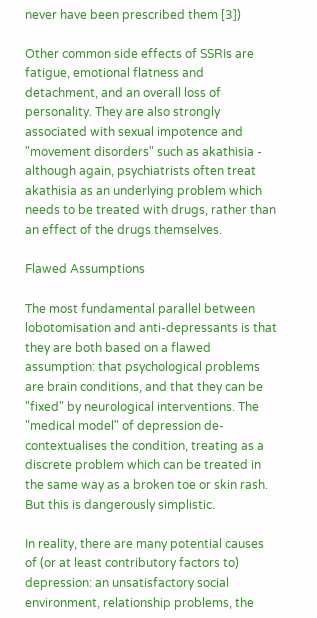never have been prescribed them [3])

Other common side effects of SSRIs are fatigue, emotional flatness and detachment, and an overall loss of personality. They are also strongly associated with sexual impotence and "movement disorders" such as akathisia - although again, psychiatrists often treat akathisia as an underlying problem which needs to be treated with drugs, rather than an effect of the drugs themselves.

Flawed Assumptions

The most fundamental parallel between lobotomisation and anti-depressants is that they are both based on a flawed assumption: that psychological problems are brain conditions, and that they can be "fixed" by neurological interventions. The "medical model" of depression de-contextualises the condition, treating as a discrete problem which can be treated in the same way as a broken toe or skin rash. But this is dangerously simplistic.

In reality, there are many potential causes of (or at least contributory factors to) depression: an unsatisfactory social environment, relationship problems, the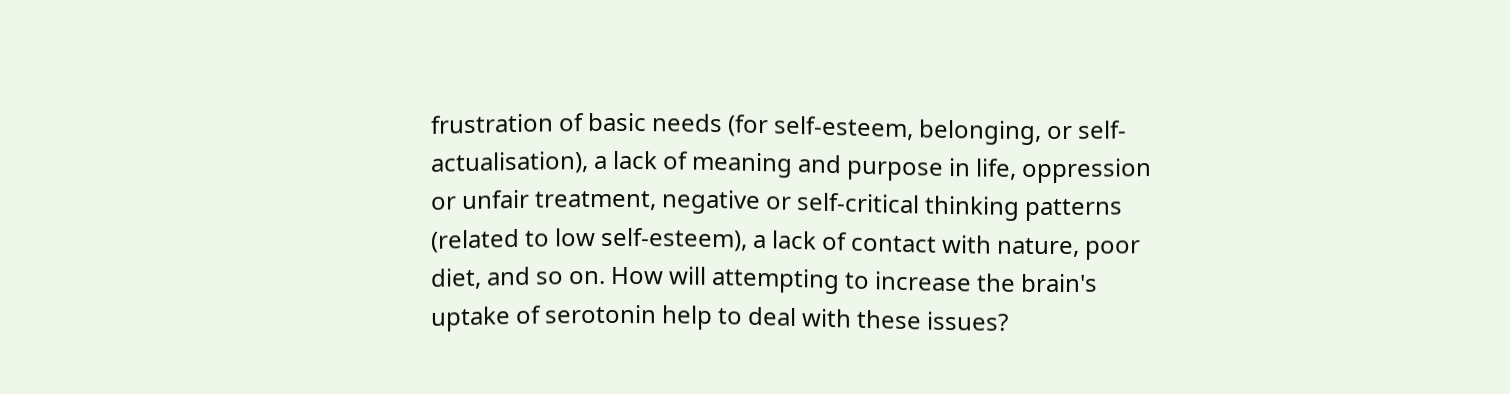frustration of basic needs (for self-esteem, belonging, or self-actualisation), a lack of meaning and purpose in life, oppression or unfair treatment, negative or self-critical thinking patterns (related to low self-esteem), a lack of contact with nature, poor diet, and so on. How will attempting to increase the brain's uptake of serotonin help to deal with these issues?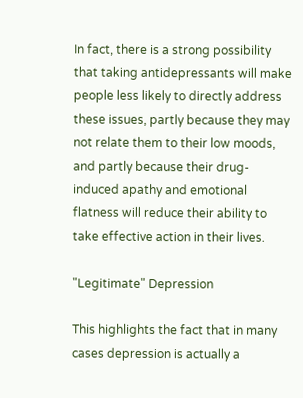In fact, there is a strong possibility that taking antidepressants will make people less likely to directly address these issues, partly because they may not relate them to their low moods, and partly because their drug-induced apathy and emotional flatness will reduce their ability to take effective action in their lives.

"Legitimate" Depression

This highlights the fact that in many cases depression is actually a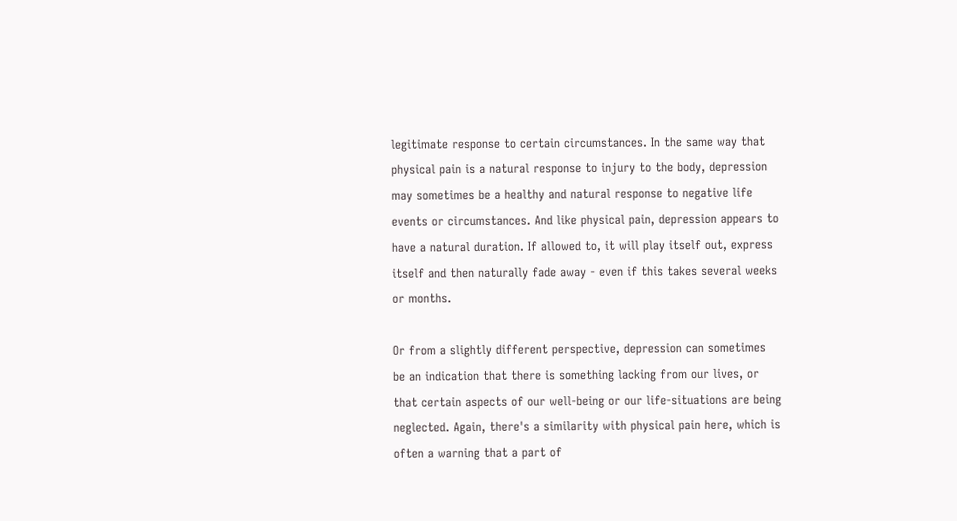legitimate response to certain circumstances. In the same way that physical pain is a natural response to injury to the body, depression may sometimes be a healthy and natural response to negative life events or circumstances. And like physical pain, depression appears to have a natural duration. If allowed to, it will play itself out, express itself and then naturally fade away - even if this takes several weeks or months.

Or from a slightly different perspective, depression can sometimes be an indication that there is something lacking from our lives, or that certain aspects of our well-being or our life-situations are being neglected. Again, there's a similarity with physical pain here, which is often a warning that a part of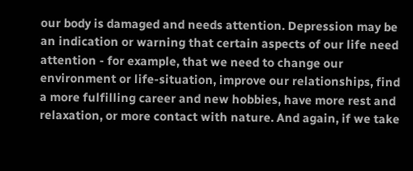our body is damaged and needs attention. Depression may be an indication or warning that certain aspects of our life need attention - for example, that we need to change our environment or life-situation, improve our relationships, find a more fulfilling career and new hobbies, have more rest and relaxation, or more contact with nature. And again, if we take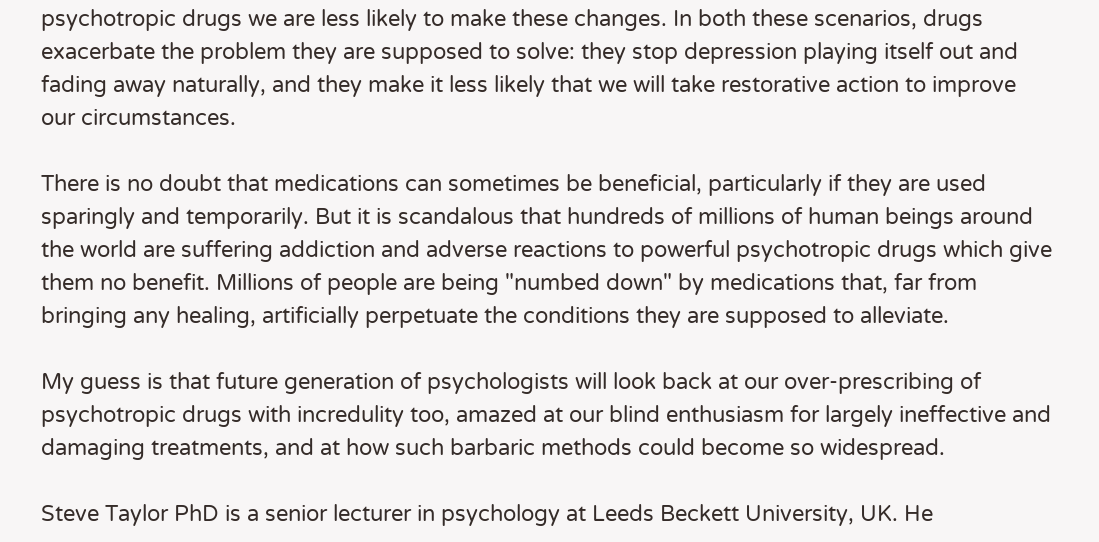psychotropic drugs we are less likely to make these changes. In both these scenarios, drugs exacerbate the problem they are supposed to solve: they stop depression playing itself out and fading away naturally, and they make it less likely that we will take restorative action to improve our circumstances.

There is no doubt that medications can sometimes be beneficial, particularly if they are used sparingly and temporarily. But it is scandalous that hundreds of millions of human beings around the world are suffering addiction and adverse reactions to powerful psychotropic drugs which give them no benefit. Millions of people are being "numbed down" by medications that, far from bringing any healing, artificially perpetuate the conditions they are supposed to alleviate.

My guess is that future generation of psychologists will look back at our over-prescribing of psychotropic drugs with incredulity too, amazed at our blind enthusiasm for largely ineffective and damaging treatments, and at how such barbaric methods could become so widespread.

Steve Taylor PhD is a senior lecturer in psychology at Leeds Beckett University, UK. He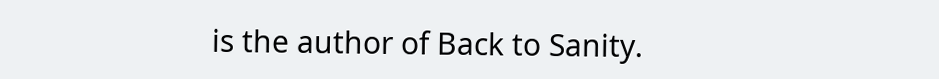is the author of Back to Sanity.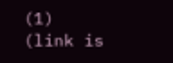(1) (link is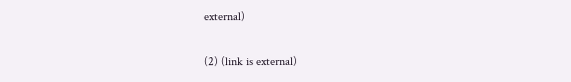external)

(2) (link is external)